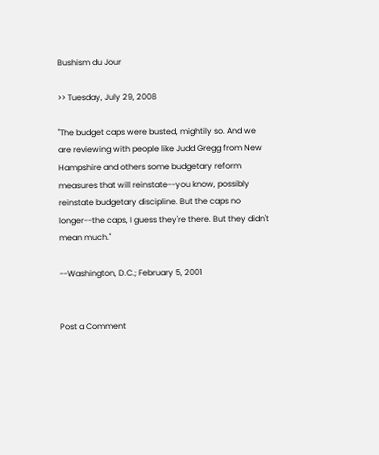Bushism du Jour

>> Tuesday, July 29, 2008

"The budget caps were busted, mightily so. And we are reviewing with people like Judd Gregg from New Hampshire and others some budgetary reform measures that will reinstate--you know, possibly reinstate budgetary discipline. But the caps no longer--the caps, I guess they're there. But they didn't mean much."

--Washington, D.C.; February 5, 2001


Post a Comment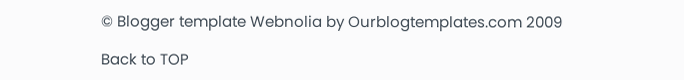© Blogger template Webnolia by Ourblogtemplates.com 2009

Back to TOP